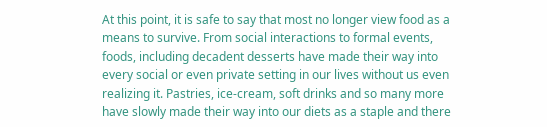At this point, it is safe to say that most no longer view food as a means to survive. From social interactions to formal events, foods, including decadent desserts have made their way into every social or even private setting in our lives without us even realizing it. Pastries, ice-cream, soft drinks and so many more have slowly made their way into our diets as a staple and there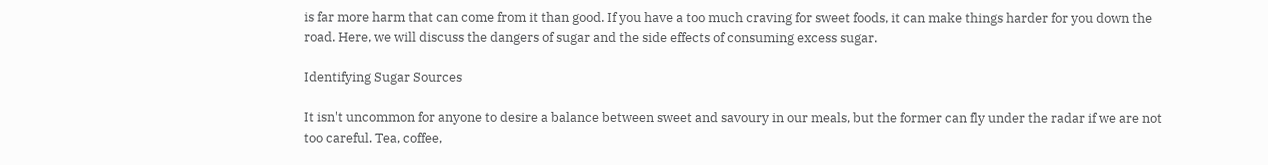is far more harm that can come from it than good. If you have a too much craving for sweet foods, it can make things harder for you down the road. Here, we will discuss the dangers of sugar and the side effects of consuming excess sugar.

Identifying Sugar Sources

It isn't uncommon for anyone to desire a balance between sweet and savoury in our meals, but the former can fly under the radar if we are not too careful. Tea, coffee,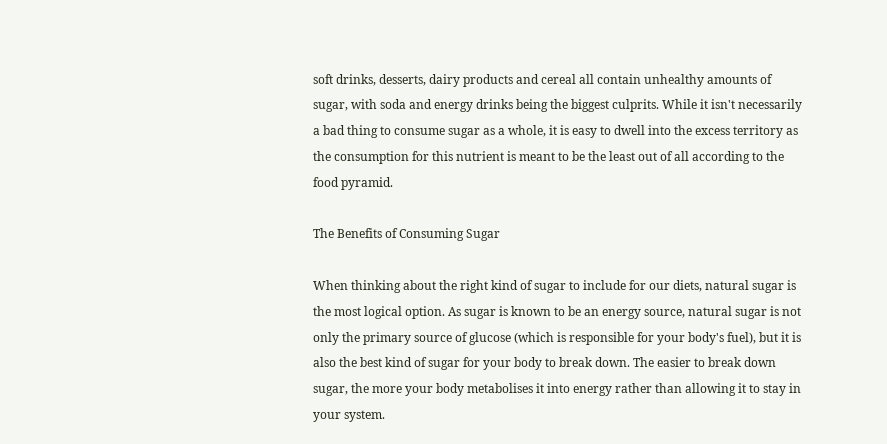soft drinks, desserts, dairy products and cereal all contain unhealthy amounts of sugar, with soda and energy drinks being the biggest culprits. While it isn't necessarily a bad thing to consume sugar as a whole, it is easy to dwell into the excess territory as the consumption for this nutrient is meant to be the least out of all according to the food pyramid.

The Benefits of Consuming Sugar

When thinking about the right kind of sugar to include for our diets, natural sugar is the most logical option. As sugar is known to be an energy source, natural sugar is not only the primary source of glucose (which is responsible for your body's fuel), but it is also the best kind of sugar for your body to break down. The easier to break down sugar, the more your body metabolises it into energy rather than allowing it to stay in your system.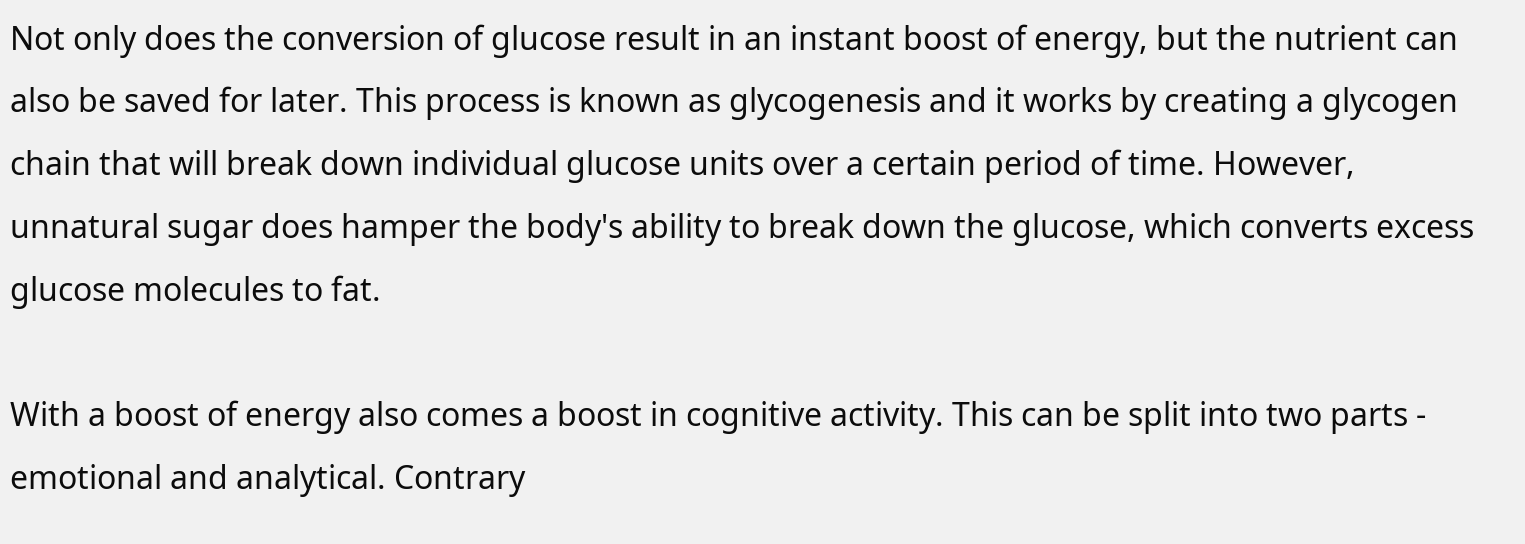Not only does the conversion of glucose result in an instant boost of energy, but the nutrient can also be saved for later. This process is known as glycogenesis and it works by creating a glycogen chain that will break down individual glucose units over a certain period of time. However, unnatural sugar does hamper the body's ability to break down the glucose, which converts excess glucose molecules to fat.

With a boost of energy also comes a boost in cognitive activity. This can be split into two parts - emotional and analytical. Contrary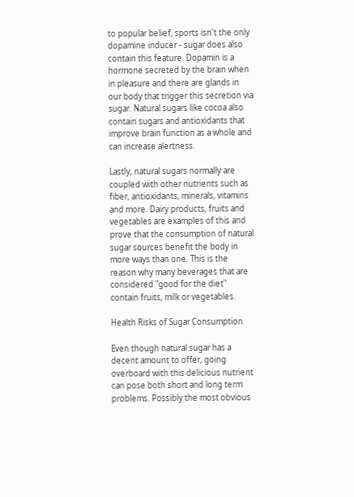to popular belief, sports isn't the only dopamine inducer - sugar does also contain this feature. Dopamin is a hormone secreted by the brain when in pleasure and there are glands in our body that trigger this secretion via sugar. Natural sugars like cocoa also contain sugars and antioxidants that improve brain function as a whole and can increase alertness.

Lastly, natural sugars normally are coupled with other nutrients such as fiber, antioxidants, minerals, vitamins and more. Dairy products, fruits and vegetables are examples of this and prove that the consumption of natural sugar sources benefit the body in more ways than one. This is the reason why many beverages that are considered "good for the diet" contain fruits, milk or vegetables.

Health Risks of Sugar Consumption

Even though natural sugar has a decent amount to offer, going overboard with this delicious nutrient can pose both short and long term problems. Possibly the most obvious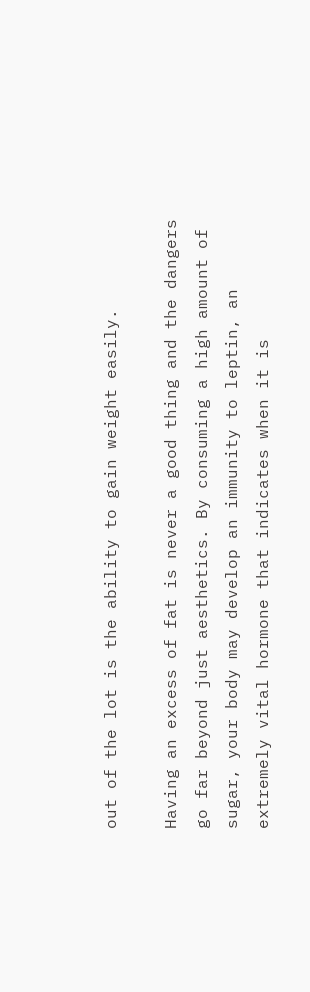out of the lot is the ability to gain weight easily.

Having an excess of fat is never a good thing and the dangers go far beyond just aesthetics. By consuming a high amount of sugar, your body may develop an immunity to leptin, an extremely vital hormone that indicates when it is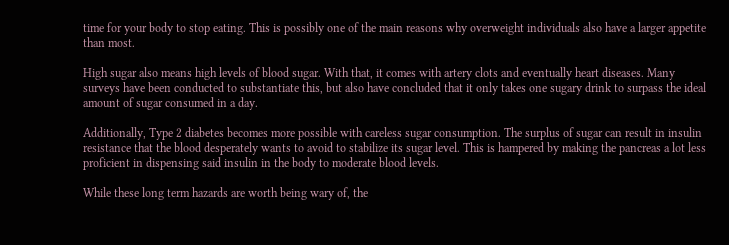time for your body to stop eating. This is possibly one of the main reasons why overweight individuals also have a larger appetite than most.

High sugar also means high levels of blood sugar. With that, it comes with artery clots and eventually heart diseases. Many surveys have been conducted to substantiate this, but also have concluded that it only takes one sugary drink to surpass the ideal amount of sugar consumed in a day.

Additionally, Type 2 diabetes becomes more possible with careless sugar consumption. The surplus of sugar can result in insulin resistance that the blood desperately wants to avoid to stabilize its sugar level. This is hampered by making the pancreas a lot less proficient in dispensing said insulin in the body to moderate blood levels.

While these long term hazards are worth being wary of, the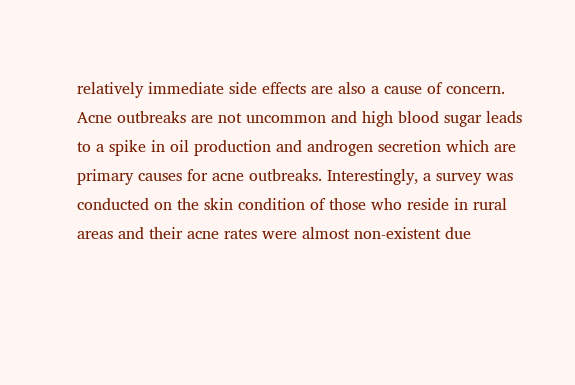relatively immediate side effects are also a cause of concern. Acne outbreaks are not uncommon and high blood sugar leads to a spike in oil production and androgen secretion which are primary causes for acne outbreaks. Interestingly, a survey was conducted on the skin condition of those who reside in rural areas and their acne rates were almost non-existent due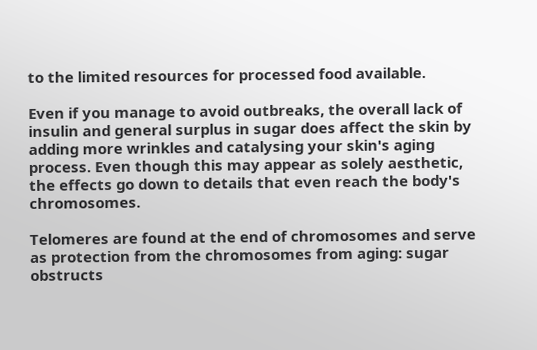to the limited resources for processed food available.

Even if you manage to avoid outbreaks, the overall lack of insulin and general surplus in sugar does affect the skin by adding more wrinkles and catalysing your skin's aging process. Even though this may appear as solely aesthetic, the effects go down to details that even reach the body's chromosomes.

Telomeres are found at the end of chromosomes and serve as protection from the chromosomes from aging: sugar obstructs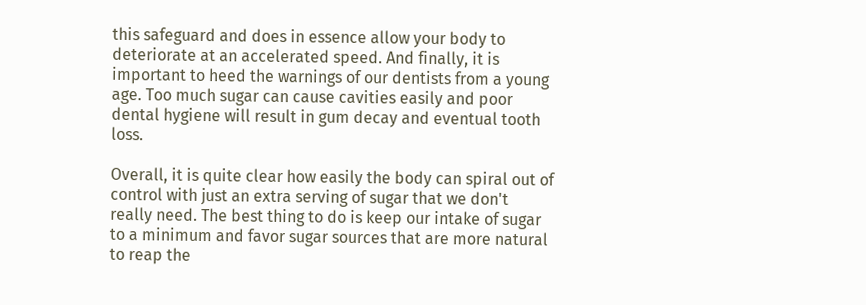this safeguard and does in essence allow your body to deteriorate at an accelerated speed. And finally, it is important to heed the warnings of our dentists from a young age. Too much sugar can cause cavities easily and poor dental hygiene will result in gum decay and eventual tooth loss.

Overall, it is quite clear how easily the body can spiral out of control with just an extra serving of sugar that we don't really need. The best thing to do is keep our intake of sugar to a minimum and favor sugar sources that are more natural to reap the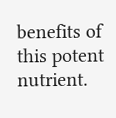benefits of this potent nutrient.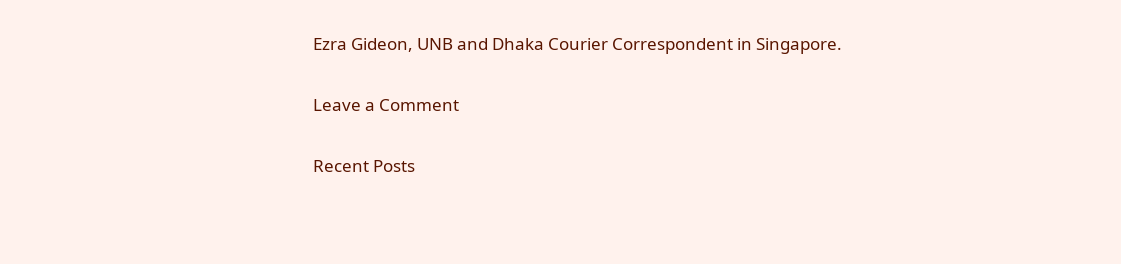Ezra Gideon, UNB and Dhaka Courier Correspondent in Singapore.

Leave a Comment

Recent Posts